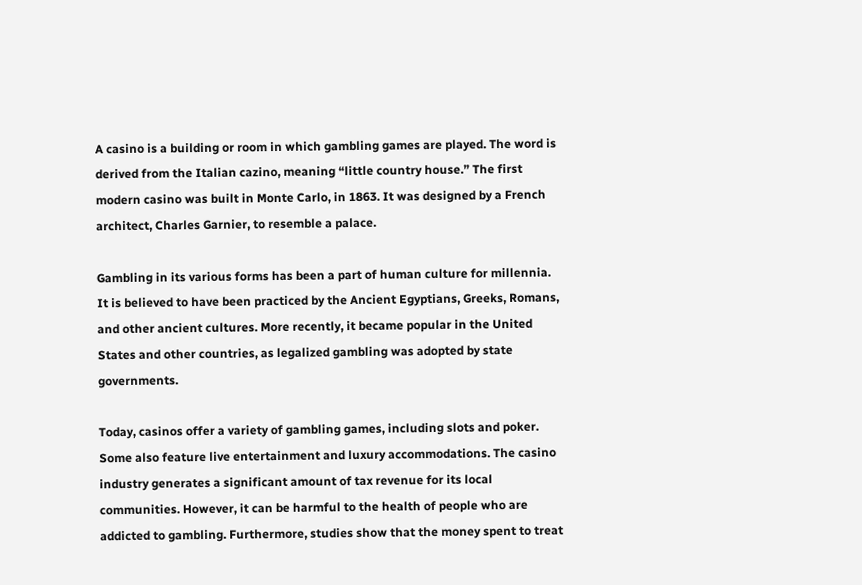A casino is a building or room in which gambling games are played. The word is derived from the Italian cazino, meaning “little country house.” The first modern casino was built in Monte Carlo, in 1863. It was designed by a French architect, Charles Garnier, to resemble a palace.

Gambling in its various forms has been a part of human culture for millennia. It is believed to have been practiced by the Ancient Egyptians, Greeks, Romans, and other ancient cultures. More recently, it became popular in the United States and other countries, as legalized gambling was adopted by state governments.

Today, casinos offer a variety of gambling games, including slots and poker. Some also feature live entertainment and luxury accommodations. The casino industry generates a significant amount of tax revenue for its local communities. However, it can be harmful to the health of people who are addicted to gambling. Furthermore, studies show that the money spent to treat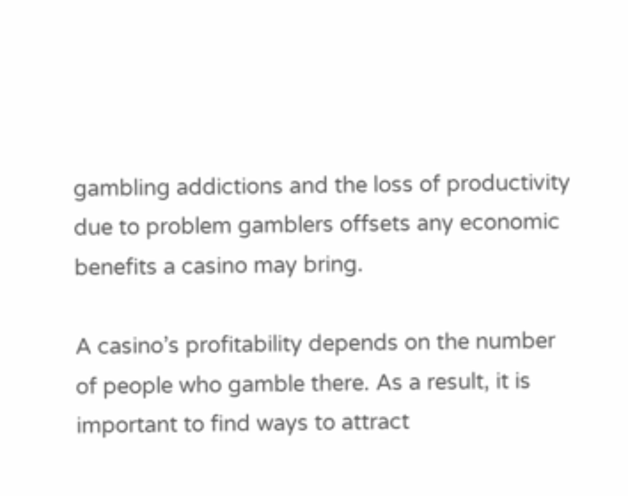gambling addictions and the loss of productivity due to problem gamblers offsets any economic benefits a casino may bring.

A casino’s profitability depends on the number of people who gamble there. As a result, it is important to find ways to attract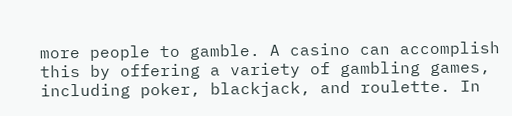more people to gamble. A casino can accomplish this by offering a variety of gambling games, including poker, blackjack, and roulette. In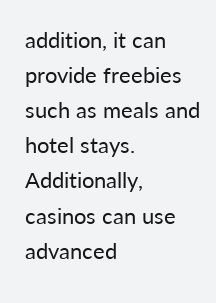addition, it can provide freebies such as meals and hotel stays. Additionally, casinos can use advanced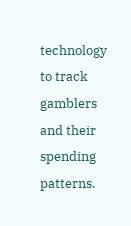technology to track gamblers and their spending patterns.